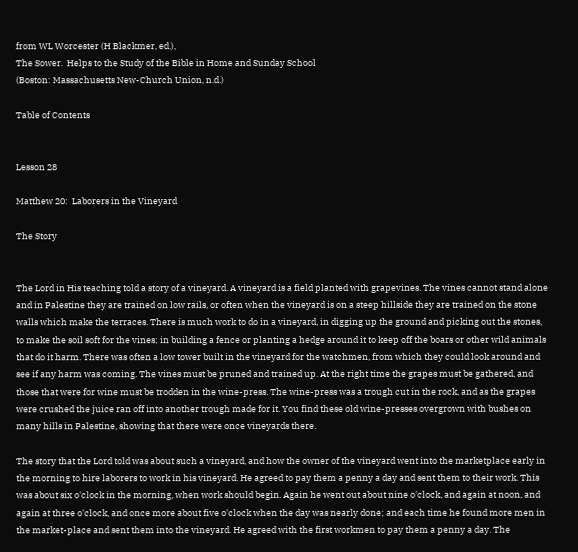from WL Worcester (H Blackmer, ed.),
The Sower.  Helps to the Study of the Bible in Home and Sunday School
(Boston: Massachusetts New-Church Union, n.d.)

Table of Contents


Lesson 28

Matthew 20:  Laborers in the Vineyard

The Story


The Lord in His teaching told a story of a vineyard. A vineyard is a field planted with grapevines. The vines cannot stand alone and in Palestine they are trained on low rails, or often when the vineyard is on a steep hillside they are trained on the stone walls which make the terraces. There is much work to do in a vineyard, in digging up the ground and picking out the stones, to make the soil soft for the vines; in building a fence or planting a hedge around it to keep off the boars or other wild animals that do it harm. There was often a low tower built in the vineyard for the watchmen, from which they could look around and see if any harm was coming. The vines must be pruned and trained up. At the right time the grapes must be gathered, and those that were for wine must be trodden in the wine-press. The wine-press was a trough cut in the rock, and as the grapes were crushed the juice ran off into another trough made for it. You find these old wine-presses overgrown with bushes on many hills in Palestine, showing that there were once vineyards there.

The story that the Lord told was about such a vineyard, and how the owner of the vineyard went into the marketplace early in the morning to hire laborers to work in his vineyard. He agreed to pay them a penny a day and sent them to their work. This was about six o'clock in the morning, when work should begin. Again he went out about nine o'clock, and again at noon, and again at three o'clock, and once more about five o'clock when the day was nearly done; and each time he found more men in the market-place and sent them into the vineyard. He agreed with the first workmen to pay them a penny a day. The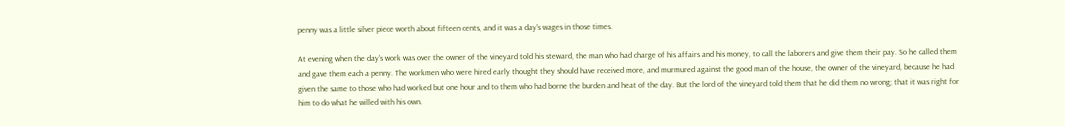penny was a little silver piece worth about fifteen cents, and it was a day's wages in those times.

At evening when the day's work was over the owner of the vineyard told his steward, the man who had charge of his affairs and his money, to call the laborers and give them their pay. So he called them and gave them each a penny. The workmen who were hired early thought they should have received more, and murmured against the good man of the house, the owner of the vineyard, because he had given the same to those who had worked but one hour and to them who had borne the burden and heat of the day. But the lord of the vineyard told them that he did them no wrong; that it was right for him to do what he willed with his own.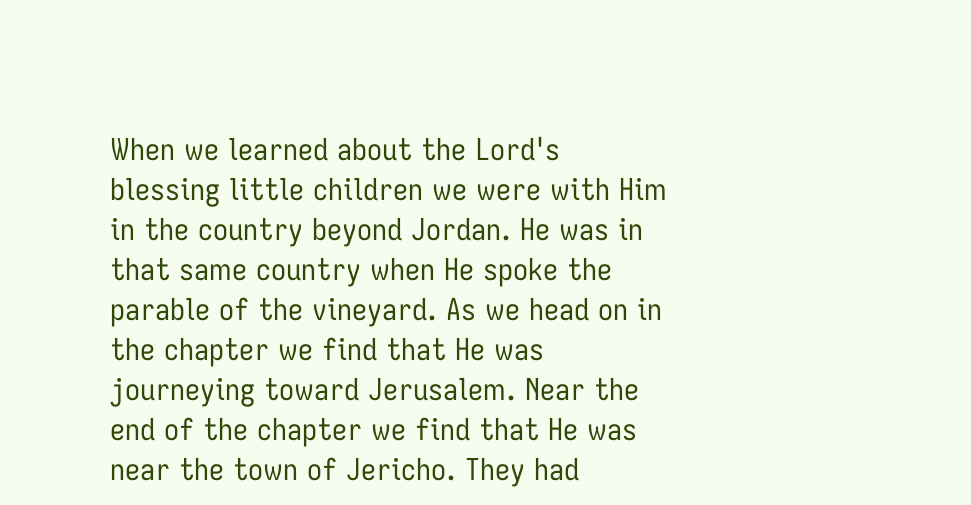When we learned about the Lord's blessing little children we were with Him in the country beyond Jordan. He was in that same country when He spoke the parable of the vineyard. As we head on in the chapter we find that He was journeying toward Jerusalem. Near the end of the chapter we find that He was near the town of Jericho. They had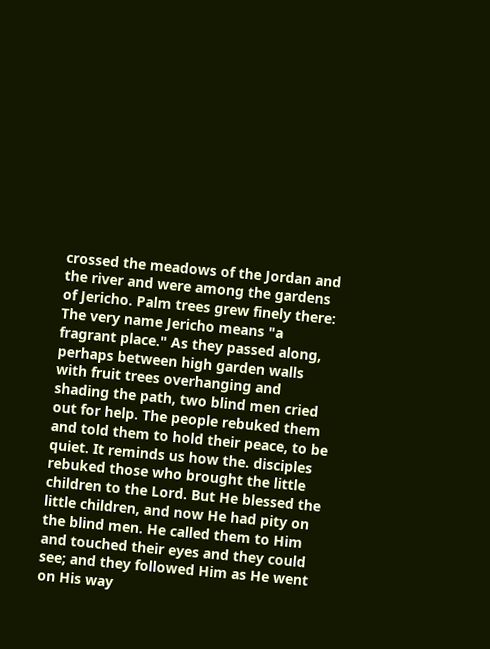crossed the meadows of the Jordan and the river and were among the gardens of Jericho. Palm trees grew finely there: The very name Jericho means "a fragrant place." As they passed along, perhaps between high garden walls with fruit trees overhanging and shading the path, two blind men cried out for help. The people rebuked them and told them to hold their peace, to be quiet. It reminds us how the. disciples rebuked those who brought the little children to the Lord. But He blessed the little children, and now He had pity on the blind men. He called them to Him and touched their eyes and they could see; and they followed Him as He went on His way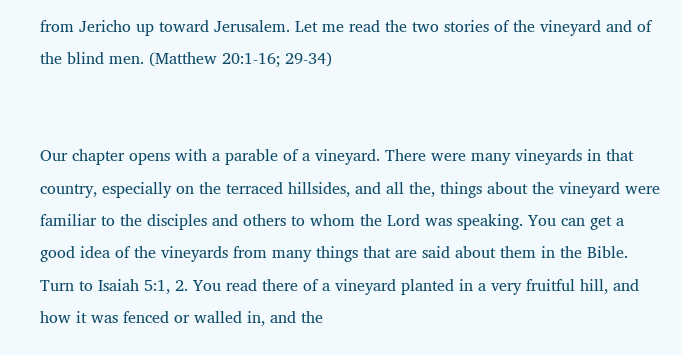from Jericho up toward Jerusalem. Let me read the two stories of the vineyard and of the blind men. (Matthew 20:1-16; 29-34)


Our chapter opens with a parable of a vineyard. There were many vineyards in that country, especially on the terraced hillsides, and all the, things about the vineyard were familiar to the disciples and others to whom the Lord was speaking. You can get a good idea of the vineyards from many things that are said about them in the Bible. Turn to Isaiah 5:1, 2. You read there of a vineyard planted in a very fruitful hill, and how it was fenced or walled in, and the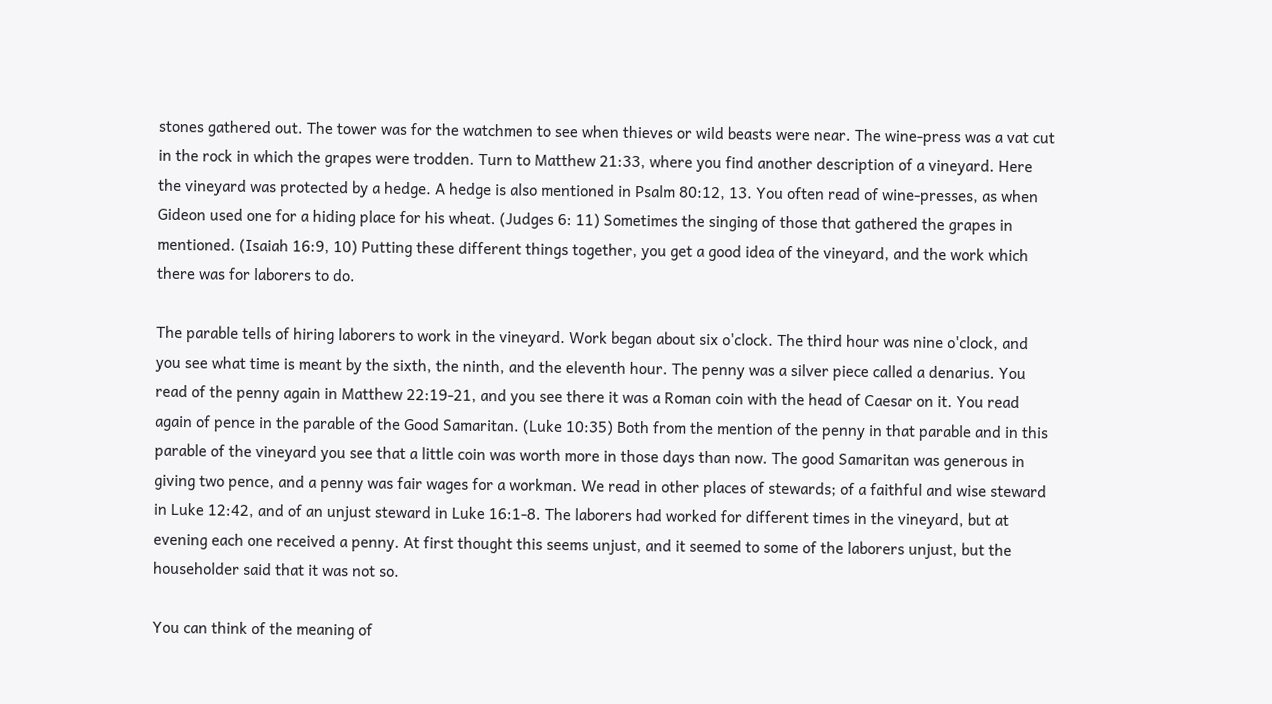stones gathered out. The tower was for the watchmen to see when thieves or wild beasts were near. The wine-press was a vat cut in the rock in which the grapes were trodden. Turn to Matthew 21:33, where you find another description of a vineyard. Here the vineyard was protected by a hedge. A hedge is also mentioned in Psalm 80:12, 13. You often read of wine-presses, as when Gideon used one for a hiding place for his wheat. (Judges 6: 11) Sometimes the singing of those that gathered the grapes in mentioned. (Isaiah 16:9, 10) Putting these different things together, you get a good idea of the vineyard, and the work which there was for laborers to do.

The parable tells of hiring laborers to work in the vineyard. Work began about six o'clock. The third hour was nine o'clock, and you see what time is meant by the sixth, the ninth, and the eleventh hour. The penny was a silver piece called a denarius. You read of the penny again in Matthew 22:19-21, and you see there it was a Roman coin with the head of Caesar on it. You read again of pence in the parable of the Good Samaritan. (Luke 10:35) Both from the mention of the penny in that parable and in this parable of the vineyard you see that a little coin was worth more in those days than now. The good Samaritan was generous in giving two pence, and a penny was fair wages for a workman. We read in other places of stewards; of a faithful and wise steward in Luke 12:42, and of an unjust steward in Luke 16:1-8. The laborers had worked for different times in the vineyard, but at evening each one received a penny. At first thought this seems unjust, and it seemed to some of the laborers unjust, but the householder said that it was not so.

You can think of the meaning of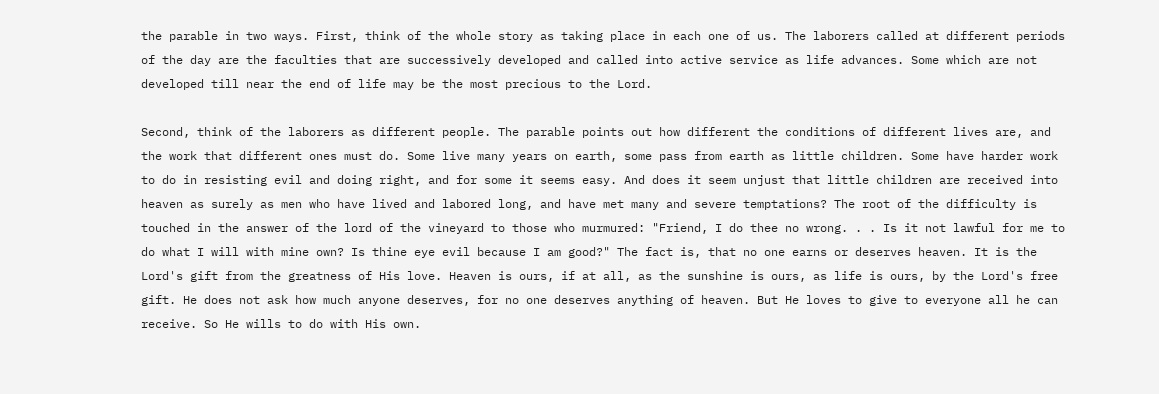the parable in two ways. First, think of the whole story as taking place in each one of us. The laborers called at different periods of the day are the faculties that are successively developed and called into active service as life advances. Some which are not developed till near the end of life may be the most precious to the Lord.

Second, think of the laborers as different people. The parable points out how different the conditions of different lives are, and the work that different ones must do. Some live many years on earth, some pass from earth as little children. Some have harder work to do in resisting evil and doing right, and for some it seems easy. And does it seem unjust that little children are received into heaven as surely as men who have lived and labored long, and have met many and severe temptations? The root of the difficulty is touched in the answer of the lord of the vineyard to those who murmured: "Friend, I do thee no wrong. . . Is it not lawful for me to do what I will with mine own? Is thine eye evil because I am good?" The fact is, that no one earns or deserves heaven. It is the Lord's gift from the greatness of His love. Heaven is ours, if at all, as the sunshine is ours, as life is ours, by the Lord's free gift. He does not ask how much anyone deserves, for no one deserves anything of heaven. But He loves to give to everyone all he can receive. So He wills to do with His own.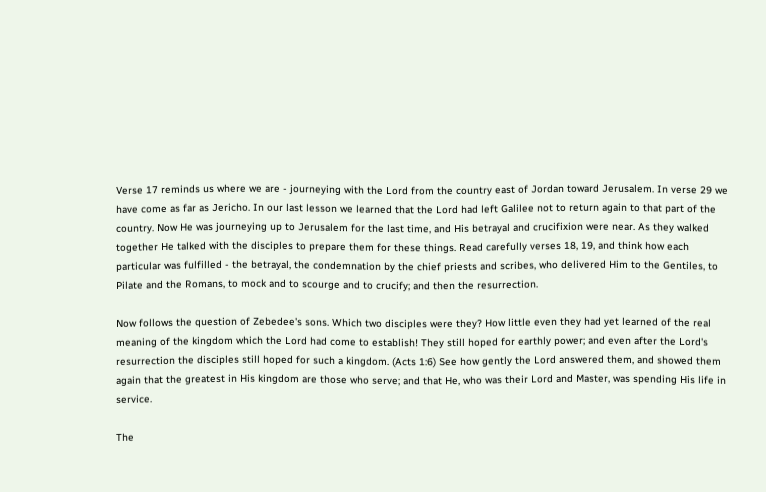Verse 17 reminds us where we are - journeying with the Lord from the country east of Jordan toward Jerusalem. In verse 29 we have come as far as Jericho. In our last lesson we learned that the Lord had left Galilee not to return again to that part of the country. Now He was journeying up to Jerusalem for the last time, and His betrayal and crucifixion were near. As they walked together He talked with the disciples to prepare them for these things. Read carefully verses 18, 19, and think how each particular was fulfilled - the betrayal, the condemnation by the chief priests and scribes, who delivered Him to the Gentiles, to Pilate and the Romans, to mock and to scourge and to crucify; and then the resurrection.

Now follows the question of Zebedee's sons. Which two disciples were they? How little even they had yet learned of the real meaning of the kingdom which the Lord had come to establish! They still hoped for earthly power; and even after the Lord's resurrection the disciples still hoped for such a kingdom. (Acts 1:6) See how gently the Lord answered them, and showed them again that the greatest in His kingdom are those who serve; and that He, who was their Lord and Master, was spending His life in service.

The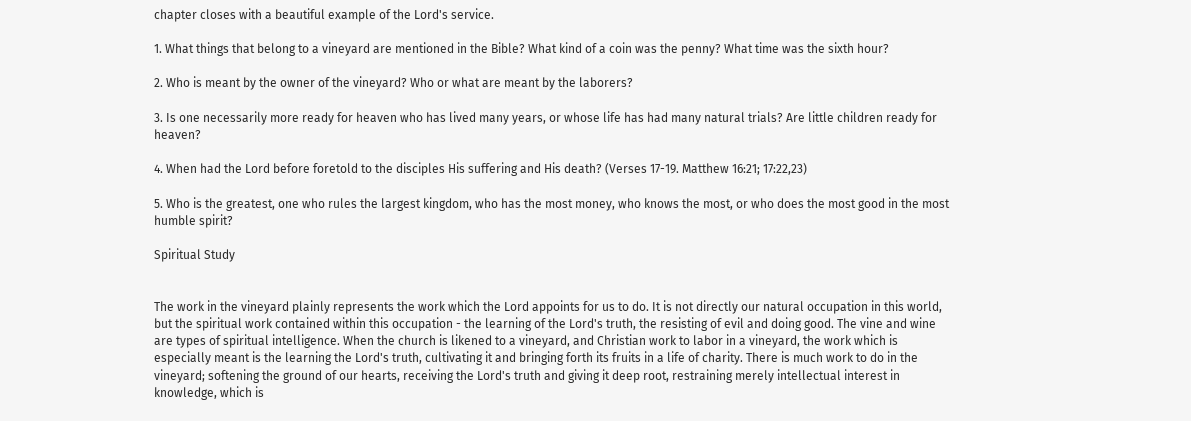chapter closes with a beautiful example of the Lord's service.

1. What things that belong to a vineyard are mentioned in the Bible? What kind of a coin was the penny? What time was the sixth hour?

2. Who is meant by the owner of the vineyard? Who or what are meant by the laborers?

3. Is one necessarily more ready for heaven who has lived many years, or whose life has had many natural trials? Are little children ready for heaven?

4. When had the Lord before foretold to the disciples His suffering and His death? (Verses 17-19. Matthew 16:21; 17:22,23)

5. Who is the greatest, one who rules the largest kingdom, who has the most money, who knows the most, or who does the most good in the most humble spirit?

Spiritual Study


The work in the vineyard plainly represents the work which the Lord appoints for us to do. It is not directly our natural occupation in this world, but the spiritual work contained within this occupation - the learning of the Lord's truth, the resisting of evil and doing good. The vine and wine are types of spiritual intelligence. When the church is likened to a vineyard, and Christian work to labor in a vineyard, the work which is especially meant is the learning the Lord's truth, cultivating it and bringing forth its fruits in a life of charity. There is much work to do in the vineyard; softening the ground of our hearts, receiving the Lord's truth and giving it deep root, restraining merely intellectual interest in knowledge, which is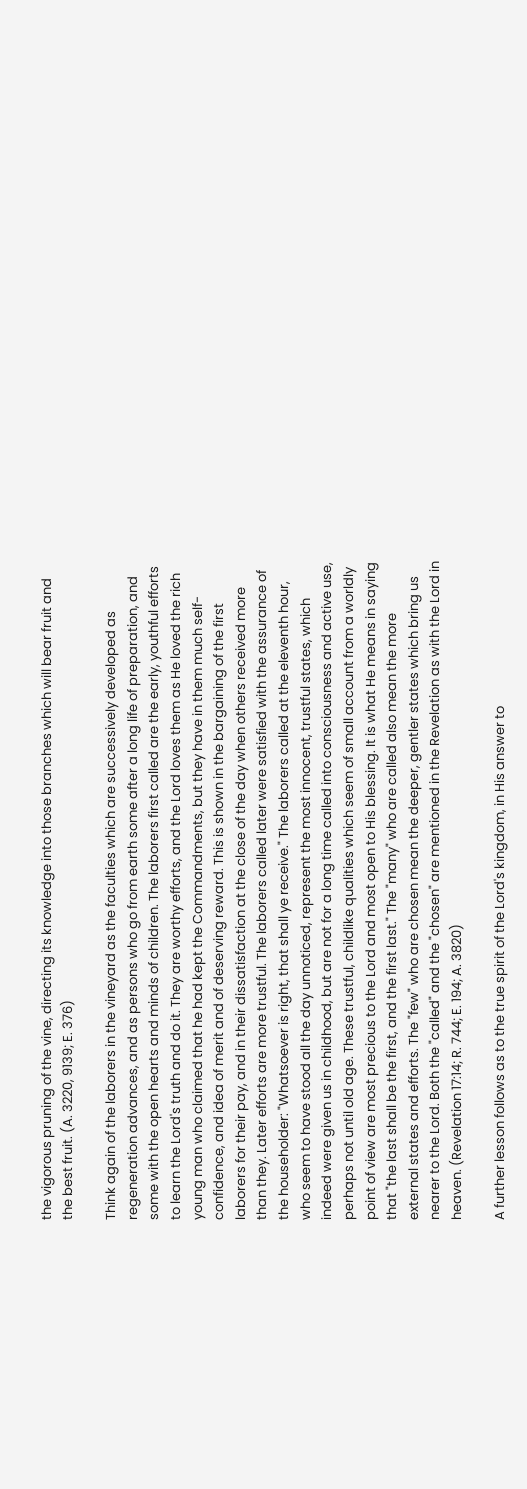the vigorous pruning of the vine, directing its knowledge into those branches which will bear fruit and the best fruit. (A. 3220, 9139; E. 376)

Think again of the laborers in the vineyard as the faculties which are successively developed as regeneration advances, and as persons who go from earth some after a long life of preparation, and some with the open hearts and minds of children. The laborers first called are the early, youthful efforts to learn the Lord's truth and do it. They are worthy efforts, and the Lord loves them as He loved the rich young man who claimed that he had kept the Commandments, but they have in them much self-confidence, and idea of merit and of deserving reward. This is shown in the bargaining of the first laborers for their pay, and in their dissatisfaction at the close of the day when others received more than they. Later efforts are more trustful. The laborers called later were satisfied with the assurance of the householder: "Whatsoever is right, that shall ye receive." The laborers called at the eleventh hour, who seem to have stood all the day unnoticed, represent the most innocent, trustful states, which indeed were given us in childhood, but are not for a long time called into consciousness and active use, perhaps not until old age. These trustful, childlike qualities which seem of small account from a worldly point of view are most precious to the Lord and most open to His blessing. It is what He means in saying that "the last shall be the first, and the first last." The "many" who are called also mean the more external states and efforts. The "few" who are chosen mean the deeper, gentler states which bring us nearer to the Lord. Both the "called" and the "chosen" are mentioned in the Revelation as with the Lord in heaven. (Revelation 17:14; R. 744; E. 194; A. 3820)

A further lesson follows as to the true spirit of the Lord's kingdom, in His answer to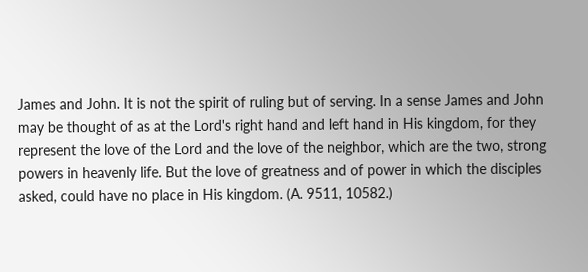James and John. It is not the spirit of ruling but of serving. In a sense James and John may be thought of as at the Lord's right hand and left hand in His kingdom, for they represent the love of the Lord and the love of the neighbor, which are the two, strong powers in heavenly life. But the love of greatness and of power in which the disciples asked, could have no place in His kingdom. (A. 9511, 10582.)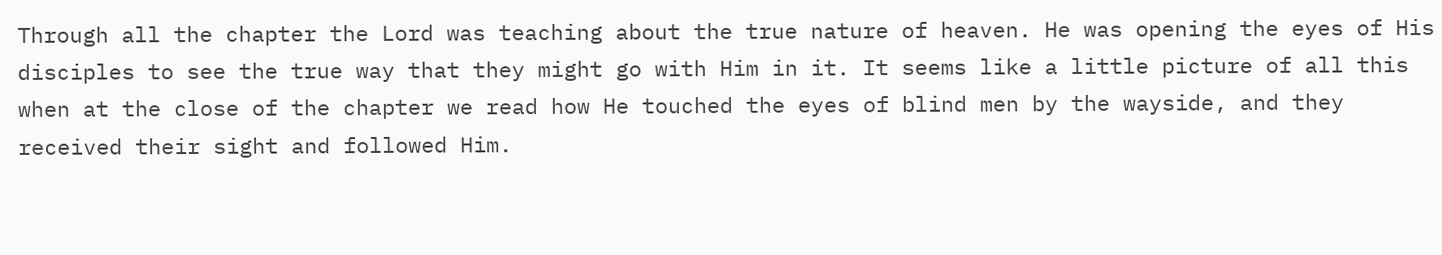Through all the chapter the Lord was teaching about the true nature of heaven. He was opening the eyes of His disciples to see the true way that they might go with Him in it. It seems like a little picture of all this when at the close of the chapter we read how He touched the eyes of blind men by the wayside, and they received their sight and followed Him.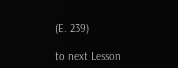(E. 239)

to next Lesson